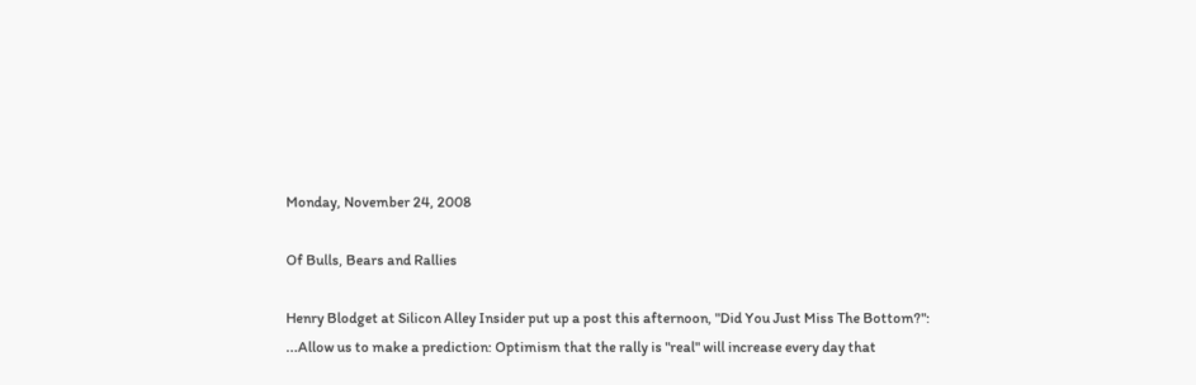Monday, November 24, 2008

Of Bulls, Bears and Rallies

Henry Blodget at Silicon Alley Insider put up a post this afternoon, "Did You Just Miss The Bottom?":
...Allow us to make a prediction: Optimism that the rally is "real" will increase every day that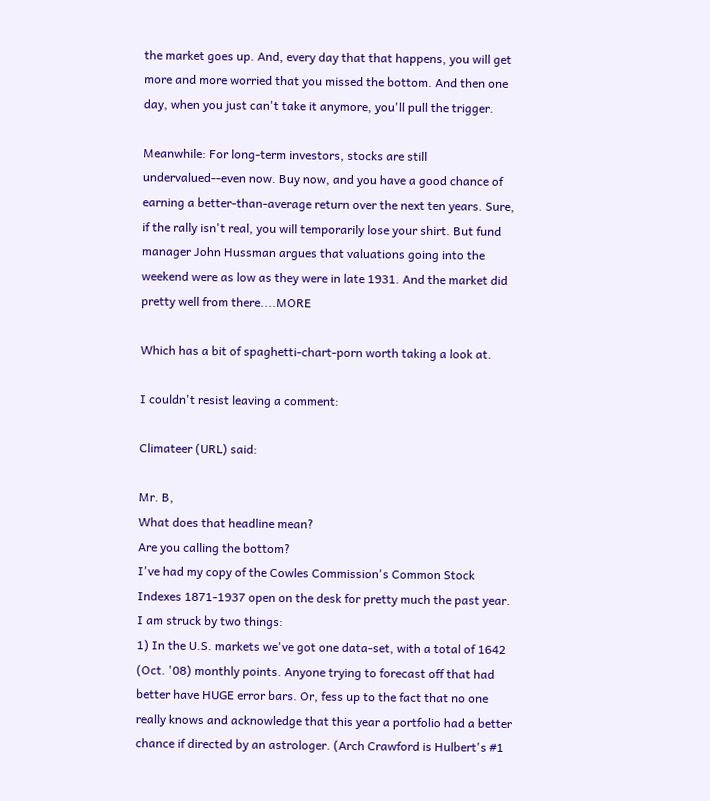the market goes up. And, every day that that happens, you will get more and more worried that you missed the bottom. And then one day, when you just can't take it anymore, you'll pull the trigger.

Meanwhile: For long-term investors, stocks are still undervalued--even now. Buy now, and you have a good chance of earning a better-than-average return over the next ten years. Sure, if the rally isn't real, you will temporarily lose your shirt. But fund manager John Hussman argues that valuations going into the weekend were as low as they were in late 1931. And the market did pretty well from there....MORE

Which has a bit of spaghetti-chart-porn worth taking a look at.

I couldn't resist leaving a comment:

Climateer (URL) said:

Mr. B,
What does that headline mean?
Are you calling the bottom?
I've had my copy of the Cowles Commission's Common Stock Indexes 1871-1937 open on the desk for pretty much the past year.
I am struck by two things:
1) In the U.S. markets we've got one data-set, with a total of 1642 (Oct. '08) monthly points. Anyone trying to forecast off that had better have HUGE error bars. Or, fess up to the fact that no one really knows and acknowledge that this year a portfolio had a better chance if directed by an astrologer. (Arch Crawford is Hulbert's #1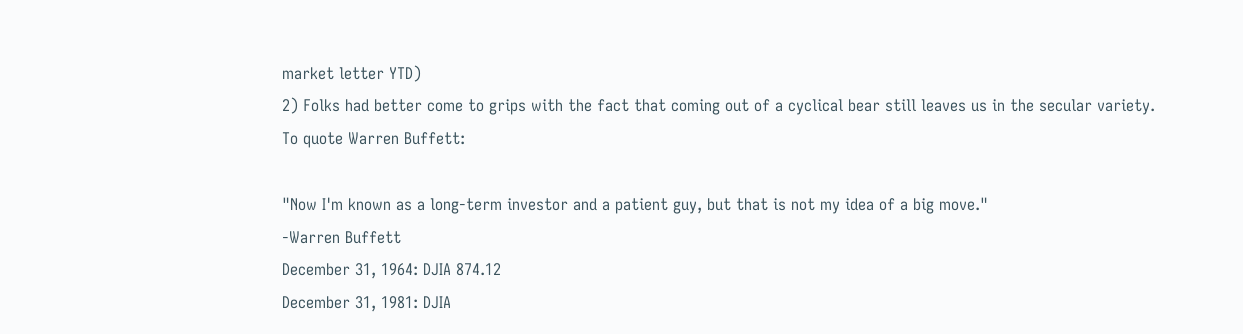market letter YTD)
2) Folks had better come to grips with the fact that coming out of a cyclical bear still leaves us in the secular variety.
To quote Warren Buffett:

"Now I'm known as a long-term investor and a patient guy, but that is not my idea of a big move."
-Warren Buffett
December 31, 1964: DJIA 874.12
December 31, 1981: DJIA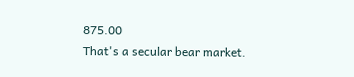875.00
That's a secular bear market.